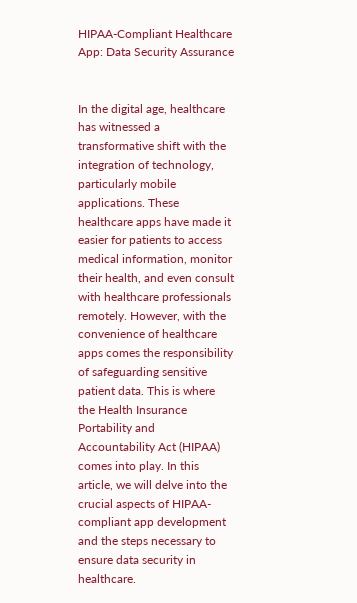HIPAA-Compliant Healthcare App: Data Security Assurance


In the digital age, healthcare has witnessed a transformative shift with the integration of technology, particularly mobile applications. These healthcare apps have made it easier for patients to access medical information, monitor their health, and even consult with healthcare professionals remotely. However, with the convenience of healthcare apps comes the responsibility of safeguarding sensitive patient data. This is where the Health Insurance Portability and Accountability Act (HIPAA) comes into play. In this article, we will delve into the crucial aspects of HIPAA-compliant app development and the steps necessary to ensure data security in healthcare.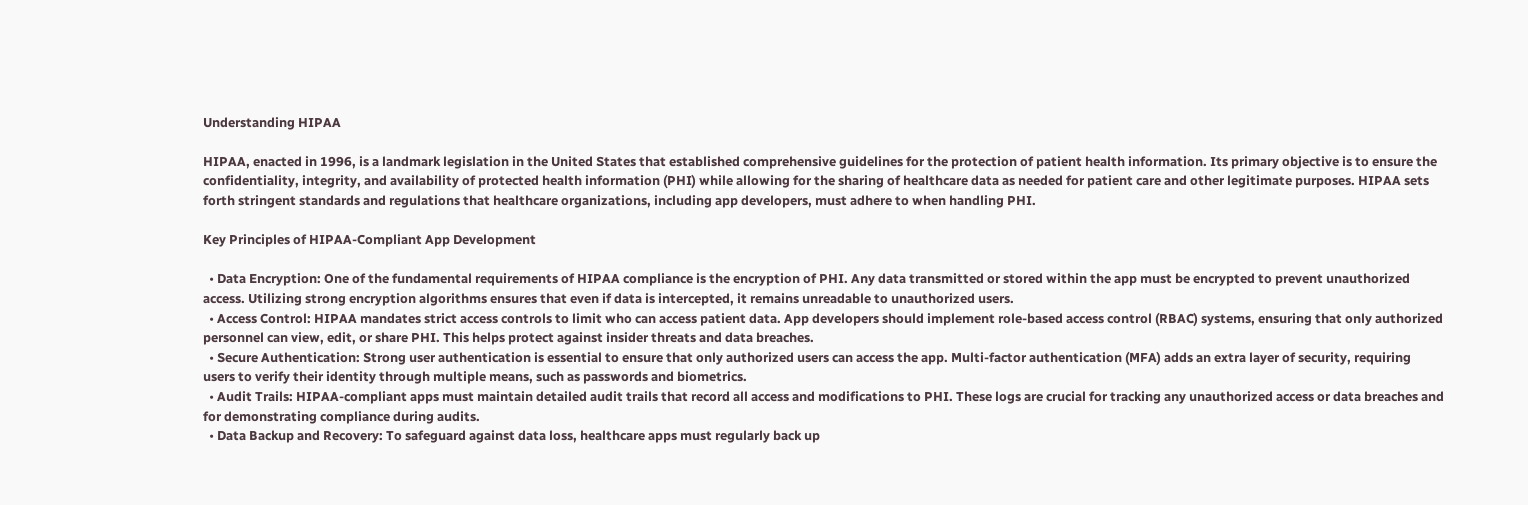Understanding HIPAA

HIPAA, enacted in 1996, is a landmark legislation in the United States that established comprehensive guidelines for the protection of patient health information. Its primary objective is to ensure the confidentiality, integrity, and availability of protected health information (PHI) while allowing for the sharing of healthcare data as needed for patient care and other legitimate purposes. HIPAA sets forth stringent standards and regulations that healthcare organizations, including app developers, must adhere to when handling PHI.

Key Principles of HIPAA-Compliant App Development

  • Data Encryption: One of the fundamental requirements of HIPAA compliance is the encryption of PHI. Any data transmitted or stored within the app must be encrypted to prevent unauthorized access. Utilizing strong encryption algorithms ensures that even if data is intercepted, it remains unreadable to unauthorized users.
  • Access Control: HIPAA mandates strict access controls to limit who can access patient data. App developers should implement role-based access control (RBAC) systems, ensuring that only authorized personnel can view, edit, or share PHI. This helps protect against insider threats and data breaches.
  • Secure Authentication: Strong user authentication is essential to ensure that only authorized users can access the app. Multi-factor authentication (MFA) adds an extra layer of security, requiring users to verify their identity through multiple means, such as passwords and biometrics.
  • Audit Trails: HIPAA-compliant apps must maintain detailed audit trails that record all access and modifications to PHI. These logs are crucial for tracking any unauthorized access or data breaches and for demonstrating compliance during audits.
  • Data Backup and Recovery: To safeguard against data loss, healthcare apps must regularly back up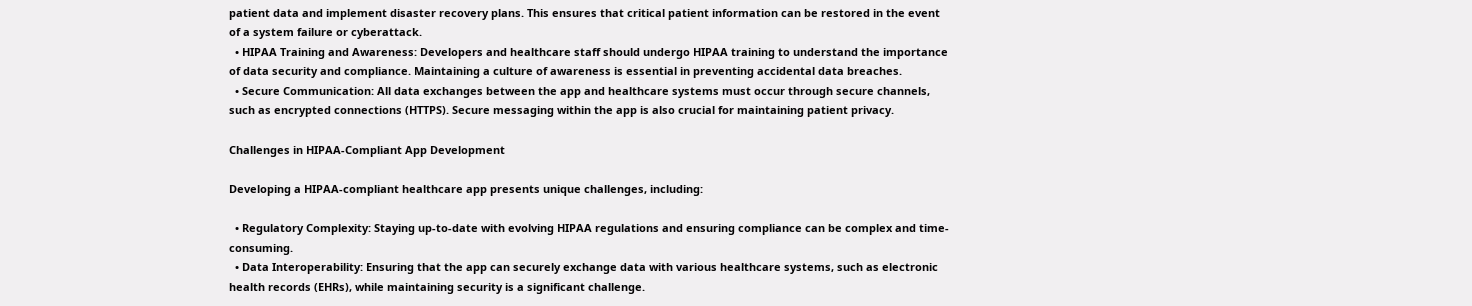patient data and implement disaster recovery plans. This ensures that critical patient information can be restored in the event of a system failure or cyberattack.
  • HIPAA Training and Awareness: Developers and healthcare staff should undergo HIPAA training to understand the importance of data security and compliance. Maintaining a culture of awareness is essential in preventing accidental data breaches.
  • Secure Communication: All data exchanges between the app and healthcare systems must occur through secure channels, such as encrypted connections (HTTPS). Secure messaging within the app is also crucial for maintaining patient privacy.

Challenges in HIPAA-Compliant App Development

Developing a HIPAA-compliant healthcare app presents unique challenges, including:

  • Regulatory Complexity: Staying up-to-date with evolving HIPAA regulations and ensuring compliance can be complex and time-consuming.
  • Data Interoperability: Ensuring that the app can securely exchange data with various healthcare systems, such as electronic health records (EHRs), while maintaining security is a significant challenge.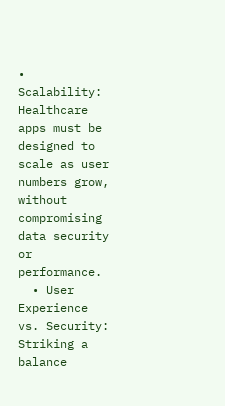• Scalability: Healthcare apps must be designed to scale as user numbers grow, without compromising data security or performance.
  • User Experience vs. Security: Striking a balance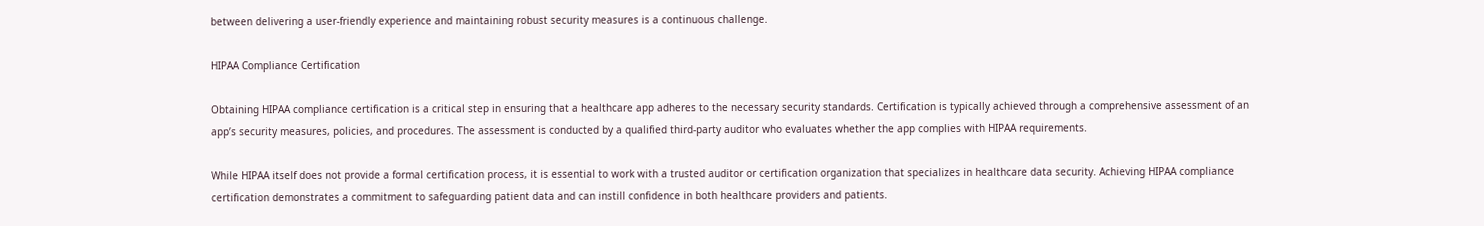between delivering a user-friendly experience and maintaining robust security measures is a continuous challenge.

HIPAA Compliance Certification

Obtaining HIPAA compliance certification is a critical step in ensuring that a healthcare app adheres to the necessary security standards. Certification is typically achieved through a comprehensive assessment of an app’s security measures, policies, and procedures. The assessment is conducted by a qualified third-party auditor who evaluates whether the app complies with HIPAA requirements.

While HIPAA itself does not provide a formal certification process, it is essential to work with a trusted auditor or certification organization that specializes in healthcare data security. Achieving HIPAA compliance certification demonstrates a commitment to safeguarding patient data and can instill confidence in both healthcare providers and patients.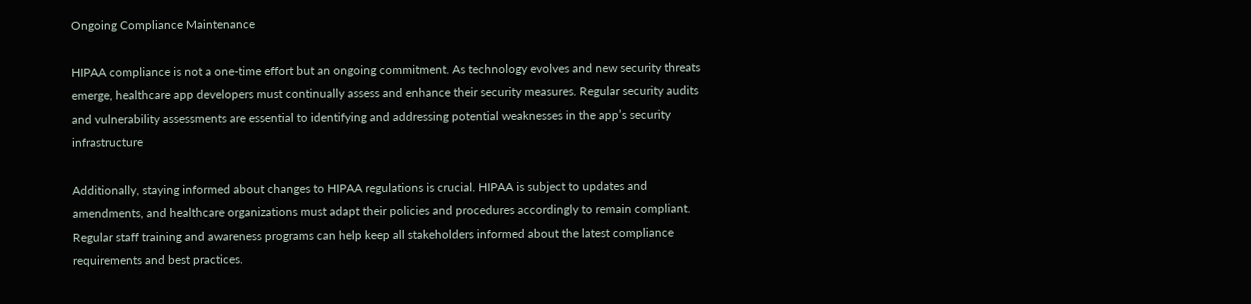Ongoing Compliance Maintenance

HIPAA compliance is not a one-time effort but an ongoing commitment. As technology evolves and new security threats emerge, healthcare app developers must continually assess and enhance their security measures. Regular security audits and vulnerability assessments are essential to identifying and addressing potential weaknesses in the app’s security infrastructure

Additionally, staying informed about changes to HIPAA regulations is crucial. HIPAA is subject to updates and amendments, and healthcare organizations must adapt their policies and procedures accordingly to remain compliant. Regular staff training and awareness programs can help keep all stakeholders informed about the latest compliance requirements and best practices.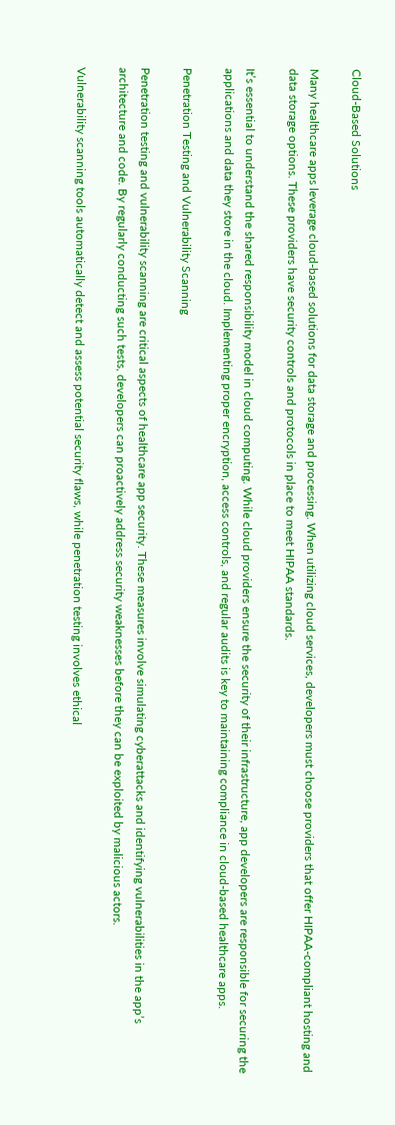Cloud-Based Solutions

Many healthcare apps leverage cloud-based solutions for data storage and processing. When utilizing cloud services, developers must choose providers that offer HIPAA-compliant hosting and data storage options. These providers have security controls and protocols in place to meet HIPAA standards.

It’s essential to understand the shared responsibility model in cloud computing. While cloud providers ensure the security of their infrastructure, app developers are responsible for securing the applications and data they store in the cloud. Implementing proper encryption, access controls, and regular audits is key to maintaining compliance in cloud-based healthcare apps.

Penetration Testing and Vulnerability Scanning

Penetration testing and vulnerability scanning are critical aspects of healthcare app security. These measures involve simulating cyberattacks and identifying vulnerabilities in the app’s architecture and code. By regularly conducting such tests, developers can proactively address security weaknesses before they can be exploited by malicious actors.

Vulnerability scanning tools automatically detect and assess potential security flaws, while penetration testing involves ethical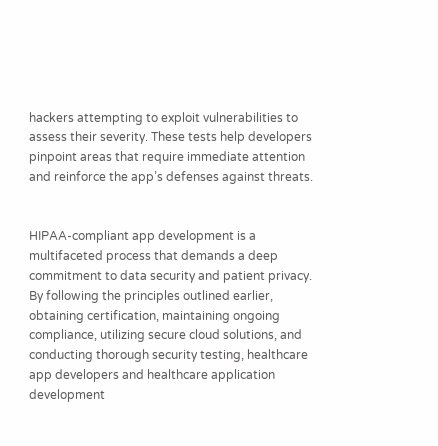hackers attempting to exploit vulnerabilities to assess their severity. These tests help developers pinpoint areas that require immediate attention and reinforce the app’s defenses against threats.


HIPAA-compliant app development is a multifaceted process that demands a deep commitment to data security and patient privacy. By following the principles outlined earlier, obtaining certification, maintaining ongoing compliance, utilizing secure cloud solutions, and conducting thorough security testing, healthcare app developers and healthcare application development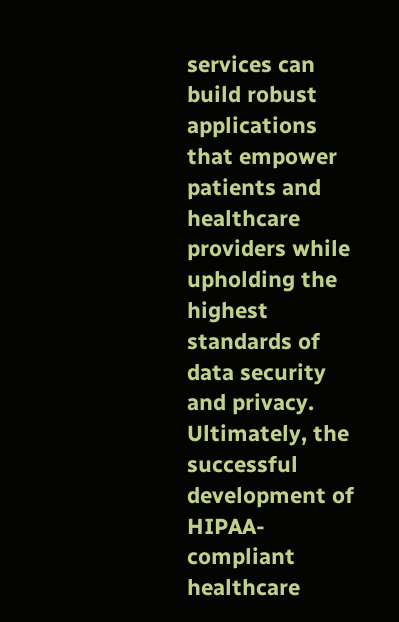services can build robust applications that empower patients and healthcare providers while upholding the highest standards of data security and privacy. Ultimately, the successful development of HIPAA-compliant healthcare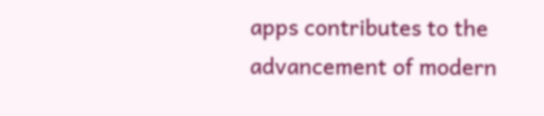apps contributes to the advancement of modern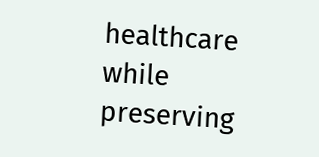healthcare while preserving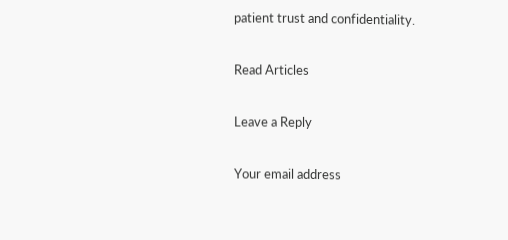patient trust and confidentiality.

Read Articles

Leave a Reply

Your email address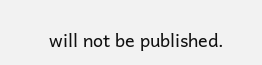will not be published.